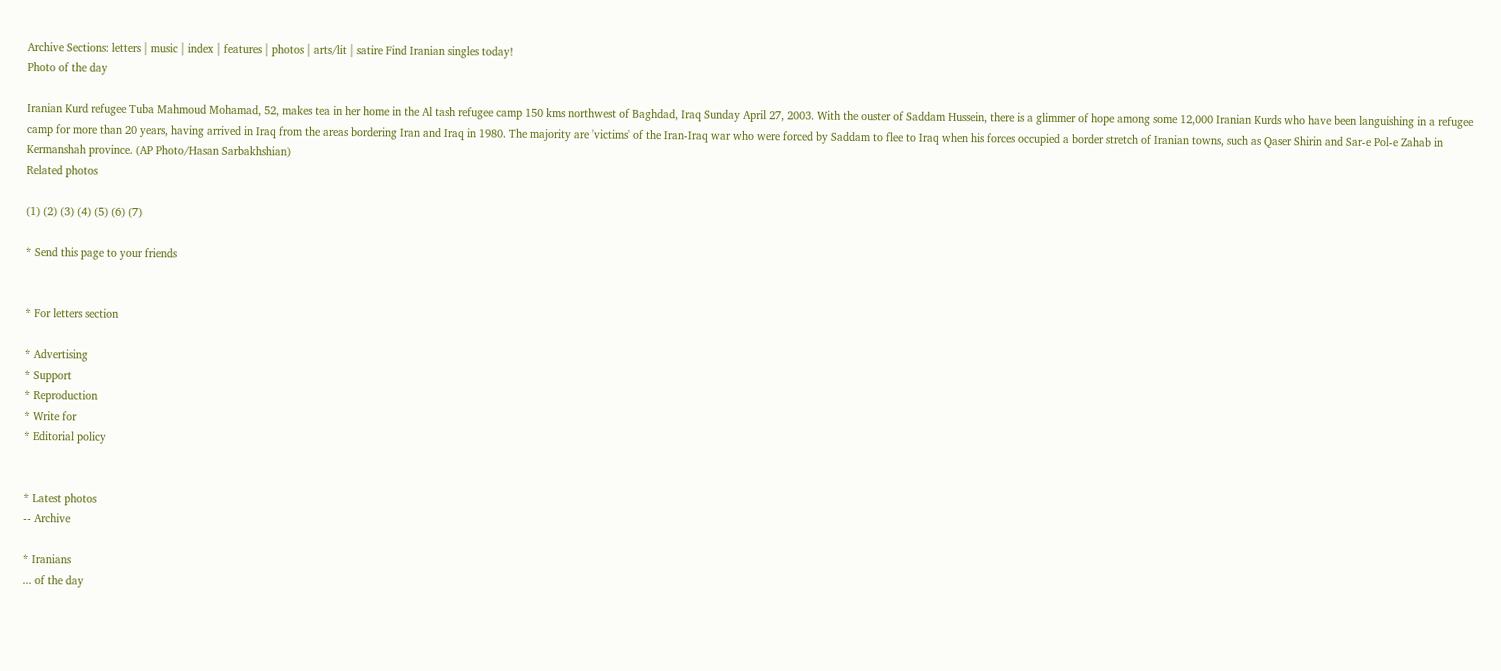Archive Sections: letters | music | index | features | photos | arts/lit | satire Find Iranian singles today!
Photo of the day

Iranian Kurd refugee Tuba Mahmoud Mohamad, 52, makes tea in her home in the Al tash refugee camp 150 kms northwest of Baghdad, Iraq Sunday April 27, 2003. With the ouster of Saddam Hussein, there is a glimmer of hope among some 12,000 Iranian Kurds who have been languishing in a refugee camp for more than 20 years, having arrived in Iraq from the areas bordering Iran and Iraq in 1980. The majority are 'victims' of the Iran-Iraq war who were forced by Saddam to flee to Iraq when his forces occupied a border stretch of Iranian towns, such as Qaser Shirin and Sar-e Pol-e Zahab in Kermanshah province. (AP Photo/Hasan Sarbakhshian)
Related photos

(1) (2) (3) (4) (5) (6) (7)

* Send this page to your friends


* For letters section

* Advertising
* Support
* Reproduction
* Write for
* Editorial policy


* Latest photos
-- Archive

* Iranians
... of the day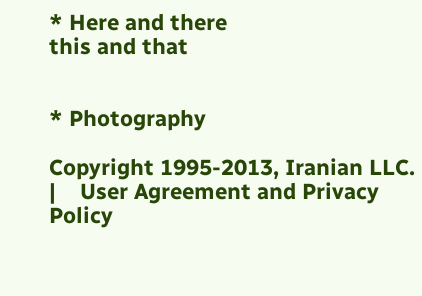* Here and there
this and that


* Photography

Copyright 1995-2013, Iranian LLC.   |    User Agreement and Privacy Policy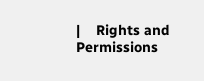|    Rights and Permissions